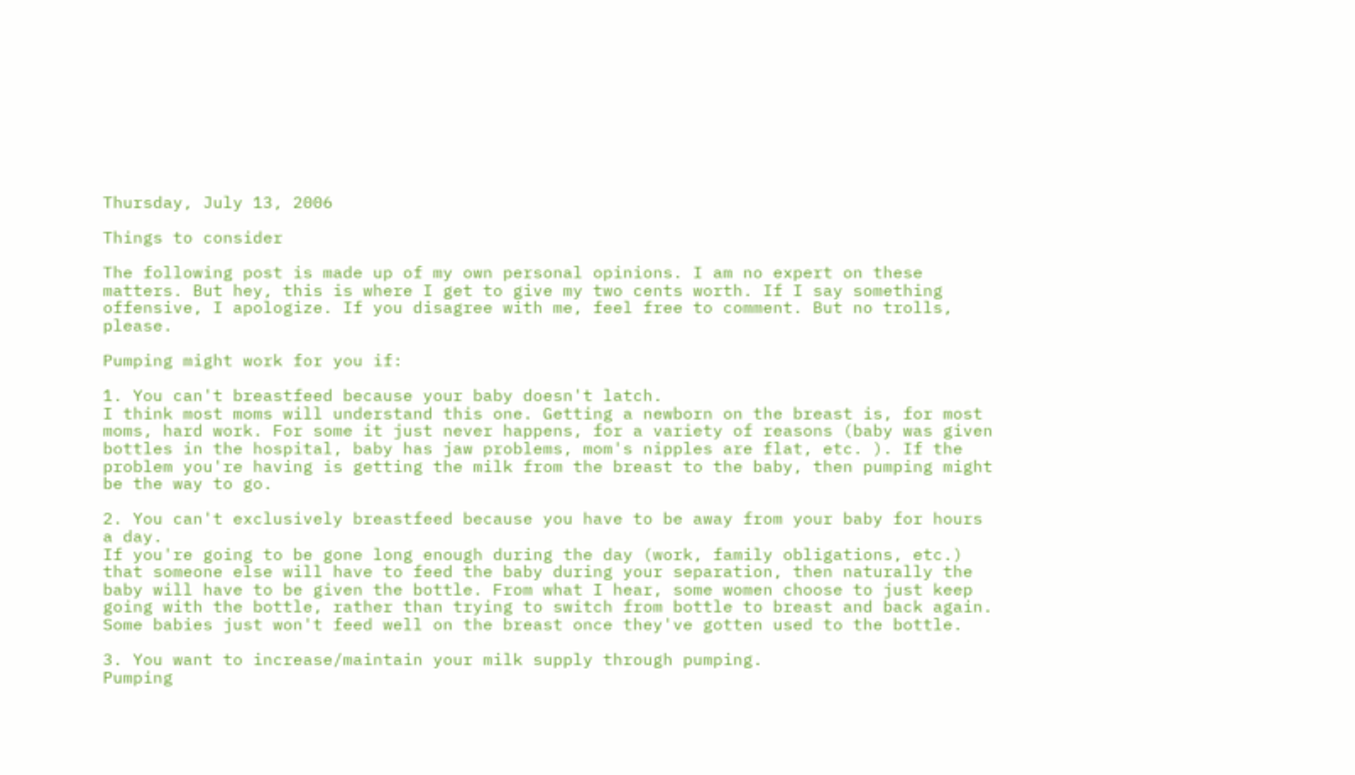Thursday, July 13, 2006

Things to consider

The following post is made up of my own personal opinions. I am no expert on these matters. But hey, this is where I get to give my two cents worth. If I say something offensive, I apologize. If you disagree with me, feel free to comment. But no trolls, please.

Pumping might work for you if:

1. You can't breastfeed because your baby doesn't latch.
I think most moms will understand this one. Getting a newborn on the breast is, for most moms, hard work. For some it just never happens, for a variety of reasons (baby was given bottles in the hospital, baby has jaw problems, mom's nipples are flat, etc. ). If the problem you're having is getting the milk from the breast to the baby, then pumping might be the way to go.

2. You can't exclusively breastfeed because you have to be away from your baby for hours a day.
If you're going to be gone long enough during the day (work, family obligations, etc.) that someone else will have to feed the baby during your separation, then naturally the baby will have to be given the bottle. From what I hear, some women choose to just keep going with the bottle, rather than trying to switch from bottle to breast and back again. Some babies just won't feed well on the breast once they've gotten used to the bottle.

3. You want to increase/maintain your milk supply through pumping.
Pumping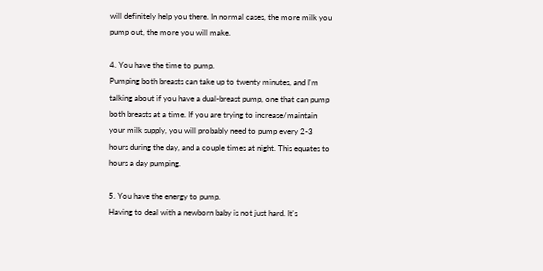will definitely help you there. In normal cases, the more milk you pump out, the more you will make.

4. You have the time to pump.
Pumping both breasts can take up to twenty minutes, and I'm talking about if you have a dual-breast pump, one that can pump both breasts at a time. If you are trying to increase/maintain your milk supply, you will probably need to pump every 2-3 hours during the day, and a couple times at night. This equates to hours a day pumping.

5. You have the energy to pump.
Having to deal with a newborn baby is not just hard. It's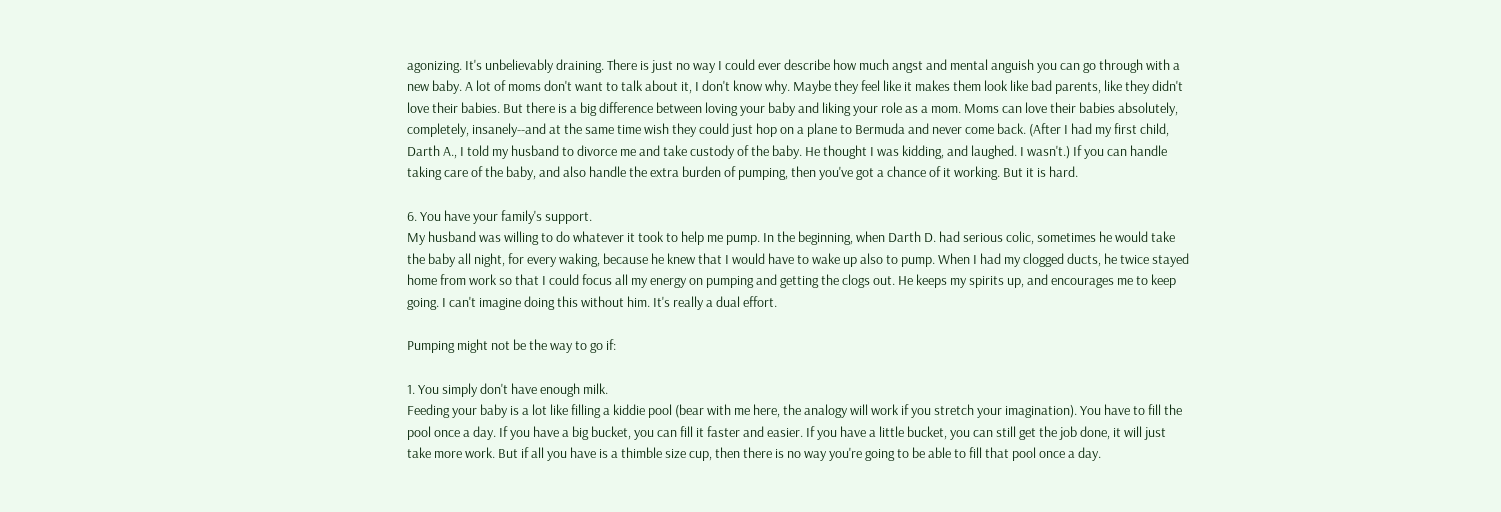agonizing. It's unbelievably draining. There is just no way I could ever describe how much angst and mental anguish you can go through with a new baby. A lot of moms don't want to talk about it, I don't know why. Maybe they feel like it makes them look like bad parents, like they didn't love their babies. But there is a big difference between loving your baby and liking your role as a mom. Moms can love their babies absolutely, completely, insanely--and at the same time wish they could just hop on a plane to Bermuda and never come back. (After I had my first child, Darth A., I told my husband to divorce me and take custody of the baby. He thought I was kidding, and laughed. I wasn't.) If you can handle taking care of the baby, and also handle the extra burden of pumping, then you've got a chance of it working. But it is hard.

6. You have your family's support.
My husband was willing to do whatever it took to help me pump. In the beginning, when Darth D. had serious colic, sometimes he would take the baby all night, for every waking, because he knew that I would have to wake up also to pump. When I had my clogged ducts, he twice stayed home from work so that I could focus all my energy on pumping and getting the clogs out. He keeps my spirits up, and encourages me to keep going. I can't imagine doing this without him. It's really a dual effort.

Pumping might not be the way to go if:

1. You simply don't have enough milk.
Feeding your baby is a lot like filling a kiddie pool (bear with me here, the analogy will work if you stretch your imagination). You have to fill the pool once a day. If you have a big bucket, you can fill it faster and easier. If you have a little bucket, you can still get the job done, it will just take more work. But if all you have is a thimble size cup, then there is no way you're going to be able to fill that pool once a day.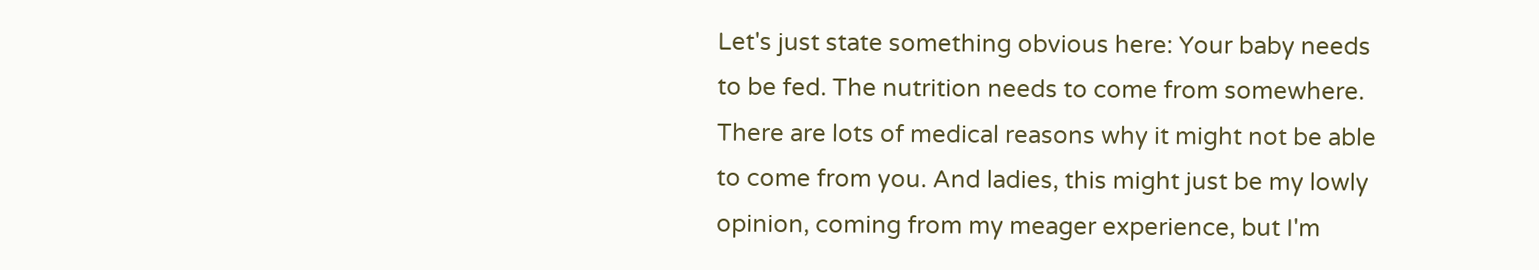Let's just state something obvious here: Your baby needs to be fed. The nutrition needs to come from somewhere. There are lots of medical reasons why it might not be able to come from you. And ladies, this might just be my lowly opinion, coming from my meager experience, but I'm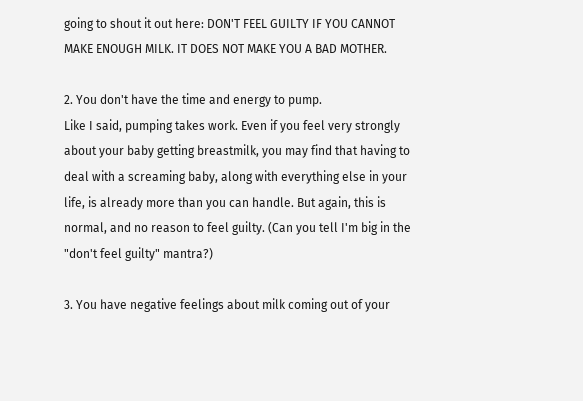going to shout it out here: DON'T FEEL GUILTY IF YOU CANNOT MAKE ENOUGH MILK. IT DOES NOT MAKE YOU A BAD MOTHER.

2. You don't have the time and energy to pump.
Like I said, pumping takes work. Even if you feel very strongly about your baby getting breastmilk, you may find that having to deal with a screaming baby, along with everything else in your life, is already more than you can handle. But again, this is normal, and no reason to feel guilty. (Can you tell I'm big in the "don't feel guilty" mantra?)

3. You have negative feelings about milk coming out of your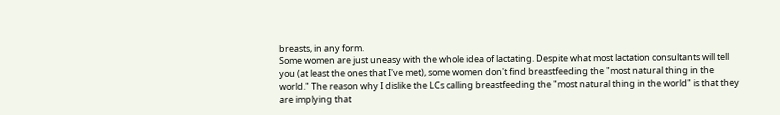breasts, in any form.
Some women are just uneasy with the whole idea of lactating. Despite what most lactation consultants will tell you (at least the ones that I've met), some women don't find breastfeeding the "most natural thing in the world." The reason why I dislike the LCs calling breastfeeding the "most natural thing in the world" is that they are implying that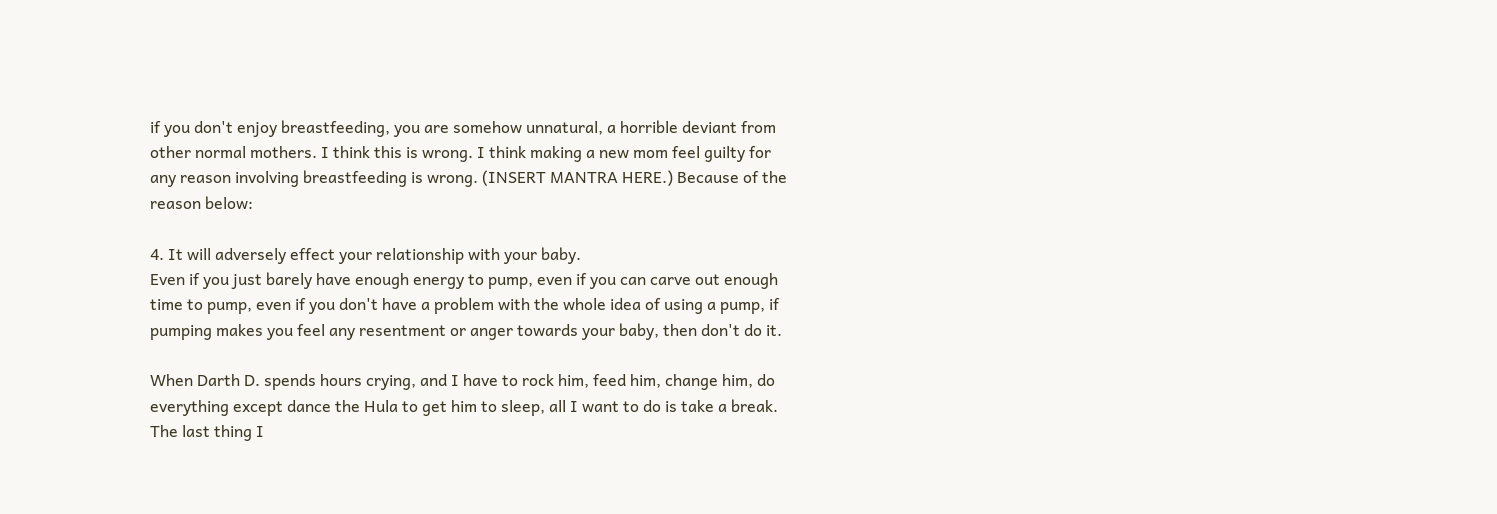if you don't enjoy breastfeeding, you are somehow unnatural, a horrible deviant from other normal mothers. I think this is wrong. I think making a new mom feel guilty for any reason involving breastfeeding is wrong. (INSERT MANTRA HERE.) Because of the reason below:

4. It will adversely effect your relationship with your baby.
Even if you just barely have enough energy to pump, even if you can carve out enough time to pump, even if you don't have a problem with the whole idea of using a pump, if pumping makes you feel any resentment or anger towards your baby, then don't do it.

When Darth D. spends hours crying, and I have to rock him, feed him, change him, do everything except dance the Hula to get him to sleep, all I want to do is take a break. The last thing I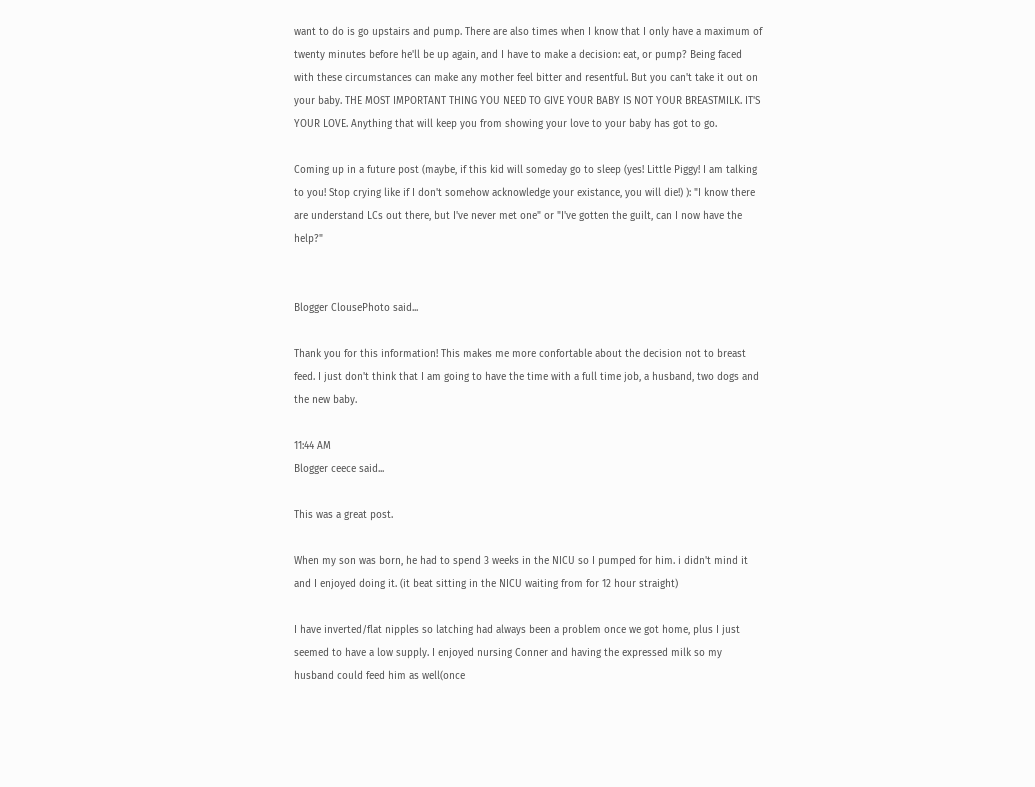want to do is go upstairs and pump. There are also times when I know that I only have a maximum of twenty minutes before he'll be up again, and I have to make a decision: eat, or pump? Being faced with these circumstances can make any mother feel bitter and resentful. But you can't take it out on your baby. THE MOST IMPORTANT THING YOU NEED TO GIVE YOUR BABY IS NOT YOUR BREASTMILK. IT'S YOUR LOVE. Anything that will keep you from showing your love to your baby has got to go.

Coming up in a future post (maybe, if this kid will someday go to sleep (yes! Little Piggy! I am talking to you! Stop crying like if I don't somehow acknowledge your existance, you will die!) ): "I know there are understand LCs out there, but I've never met one" or "I've gotten the guilt, can I now have the help?"


Blogger ClousePhoto said...

Thank you for this information! This makes me more confortable about the decision not to breast feed. I just don't think that I am going to have the time with a full time job, a husband, two dogs and the new baby.

11:44 AM
Blogger ceece said...

This was a great post.

When my son was born, he had to spend 3 weeks in the NICU so I pumped for him. i didn't mind it and I enjoyed doing it. (it beat sitting in the NICU waiting from for 12 hour straight)

I have inverted/flat nipples so latching had always been a problem once we got home, plus I just seemed to have a low supply. I enjoyed nursing Conner and having the expressed milk so my husband could feed him as well(once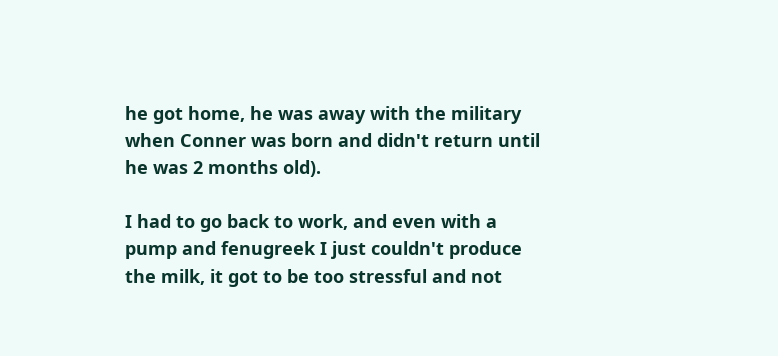he got home, he was away with the military when Conner was born and didn't return until he was 2 months old).

I had to go back to work, and even with a pump and fenugreek I just couldn't produce the milk, it got to be too stressful and not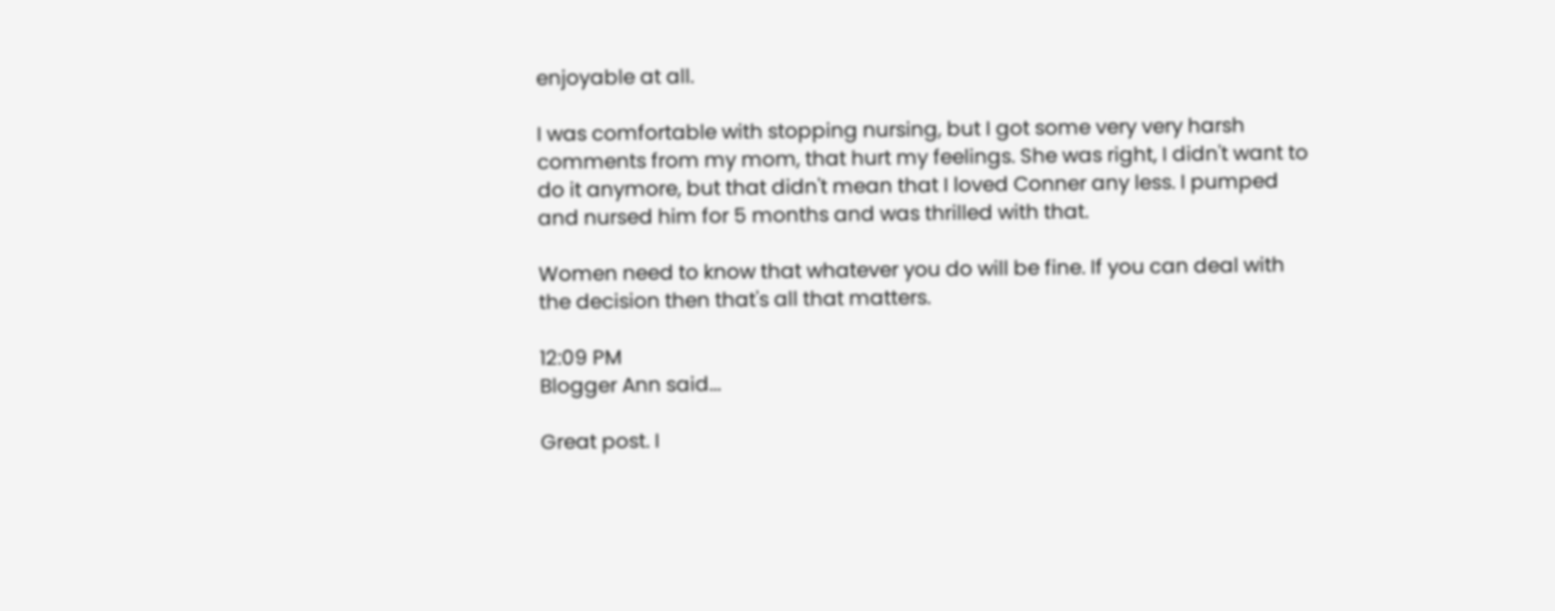enjoyable at all.

I was comfortable with stopping nursing, but I got some very very harsh comments from my mom, that hurt my feelings. She was right, I didn't want to do it anymore, but that didn't mean that I loved Conner any less. I pumped and nursed him for 5 months and was thrilled with that.

Women need to know that whatever you do will be fine. If you can deal with the decision then that's all that matters.

12:09 PM
Blogger Ann said...

Great post. I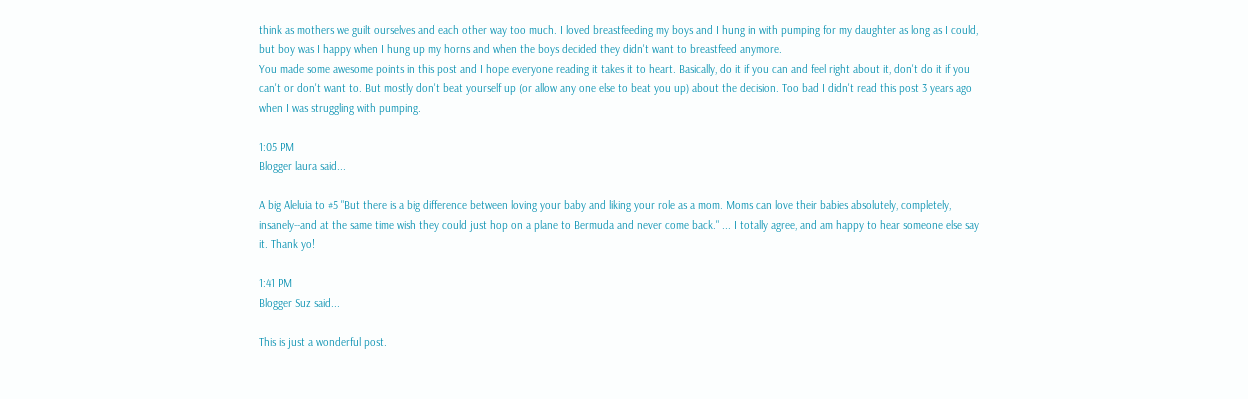think as mothers we guilt ourselves and each other way too much. I loved breastfeeding my boys and I hung in with pumping for my daughter as long as I could, but boy was I happy when I hung up my horns and when the boys decided they didn't want to breastfeed anymore.
You made some awesome points in this post and I hope everyone reading it takes it to heart. Basically, do it if you can and feel right about it, don't do it if you can't or don't want to. But mostly don't beat yourself up (or allow any one else to beat you up) about the decision. Too bad I didn't read this post 3 years ago when I was struggling with pumping.

1:05 PM
Blogger laura said...

A big Aleluia to #5 "But there is a big difference between loving your baby and liking your role as a mom. Moms can love their babies absolutely, completely, insanely--and at the same time wish they could just hop on a plane to Bermuda and never come back." ... I totally agree, and am happy to hear someone else say it. Thank yo!

1:41 PM
Blogger Suz said...

This is just a wonderful post.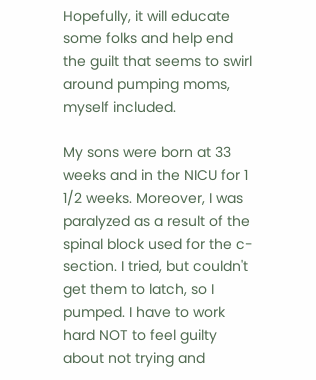Hopefully, it will educate some folks and help end the guilt that seems to swirl around pumping moms, myself included.

My sons were born at 33 weeks and in the NICU for 1 1/2 weeks. Moreover, I was paralyzed as a result of the spinal block used for the c-section. I tried, but couldn't get them to latch, so I pumped. I have to work hard NOT to feel guilty about not trying and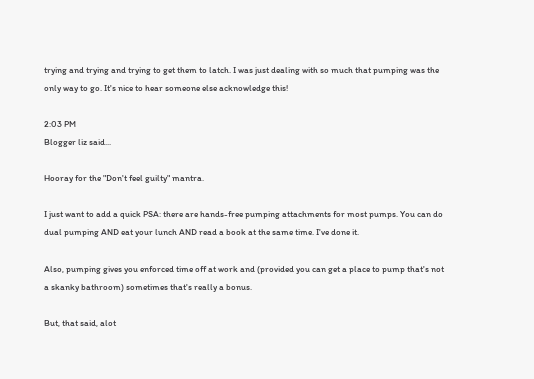trying and trying and trying to get them to latch. I was just dealing with so much that pumping was the only way to go. It's nice to hear someone else acknowledge this!

2:03 PM
Blogger liz said...

Hooray for the "Don't feel guilty" mantra.

I just want to add a quick PSA: there are hands-free pumping attachments for most pumps. You can do dual pumping AND eat your lunch AND read a book at the same time. I've done it.

Also, pumping gives you enforced time off at work and (provided you can get a place to pump that's not a skanky bathroom) sometimes that's really a bonus.

But, that said, alot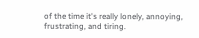of the time it's really lonely, annoying, frustrating, and tiring.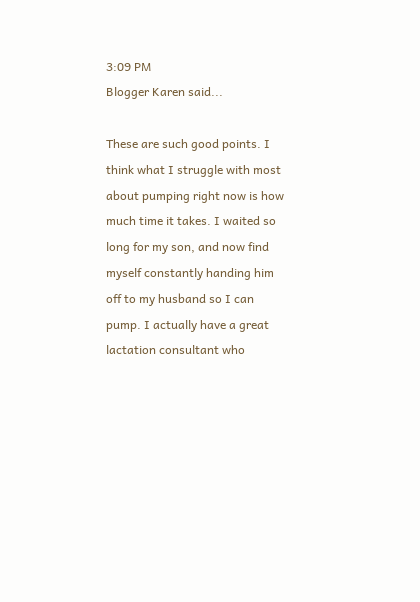3:09 PM
Blogger Karen said...

These are such good points. I think what I struggle with most about pumping right now is how much time it takes. I waited so long for my son, and now find myself constantly handing him off to my husband so I can pump. I actually have a great lactation consultant who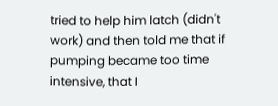tried to help him latch (didn't work) and then told me that if pumping became too time intensive, that I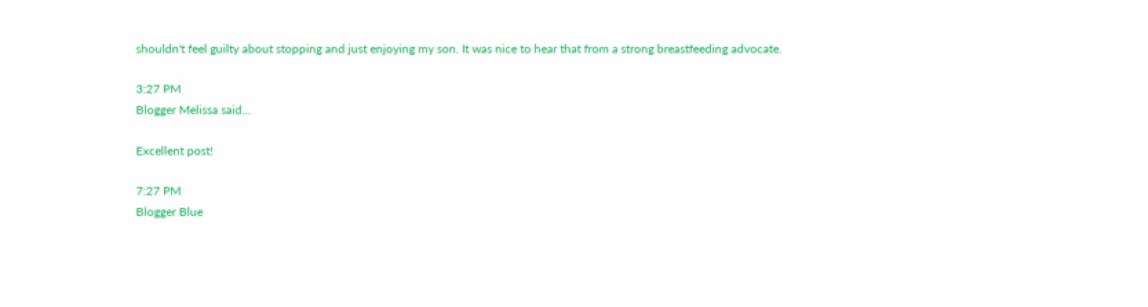shouldn't feel guilty about stopping and just enjoying my son. It was nice to hear that from a strong breastfeeding advocate.

3:27 PM
Blogger Melissa said...

Excellent post!

7:27 PM
Blogger Blue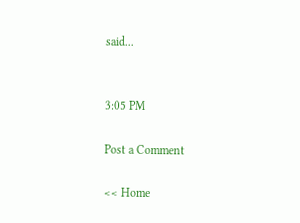said...


3:05 PM

Post a Comment

<< Home